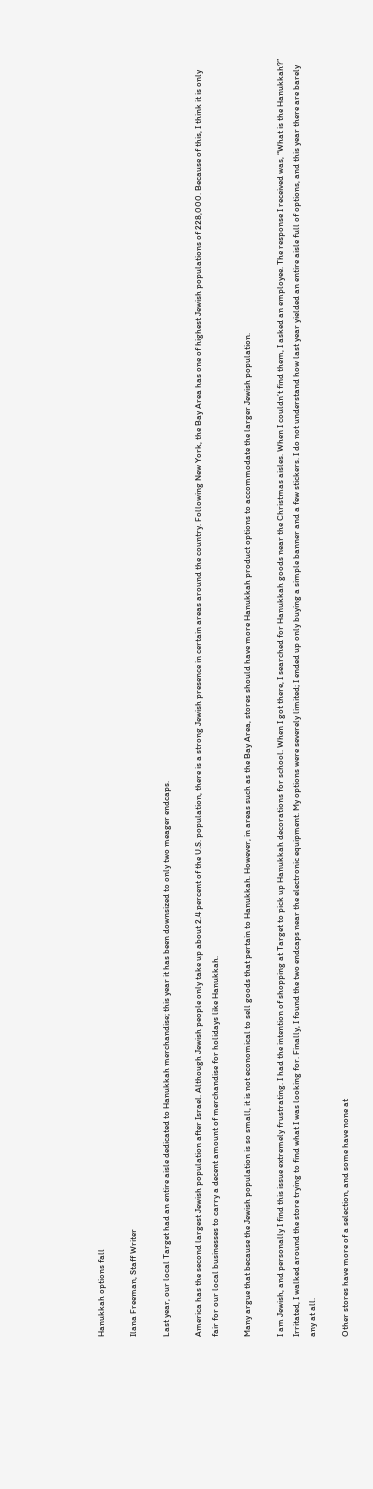Hanukkah options fall

Ilana Freeman, Staff Writer

Last year, our local Target had an entire aisle dedicated to Hanukkah merchandise; this year it has been downsized to only two meager endcaps.

America has the second largest Jewish population after Israel. Although Jewish people only take up about 2.4 percent of the U.S. population, there is a strong Jewish presence in certain areas around the country. Following New York, the Bay Area has one of highest Jewish populations of 228,000. Because of this, I think it is only fair for our local businesses to carry a decent amount of merchandise for holidays like Hanukkah.

Many argue that because the Jewish population is so small, it is not economical to sell goods that pertain to Hanukkah. However, in areas such as the Bay Area, stores should have more Hanukkah product options to accommodate the larger Jewish population.

I am Jewish, and personally I find this issue extremely frustrating. I had the intention of shopping at Target to pick up Hanukkah decorations for school. When I got there, I searched for Hanukkah goods near the Christmas aisles. When I couldn’t find them, I asked an employee. The response I received was, “What is the Hanukkah?” Irritated, I walked around the store trying to find what I was looking for. Finally, I found the two endcaps near the electronic equipment. My options were severely limited; I ended up only buying a simple banner and a few stickers. I do not understand how last year yielded an entire aisle full of options, and this year there are barely any at all.

Other stores have more of a selection, and some have none at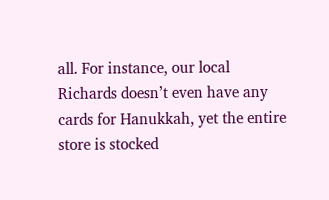all. For instance, our local Richards doesn’t even have any cards for Hanukkah, yet the entire store is stocked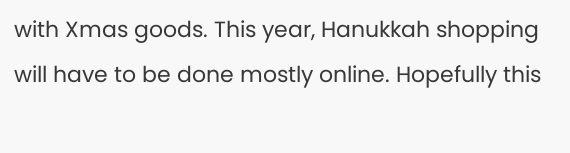with Xmas goods. This year, Hanukkah shopping will have to be done mostly online. Hopefully this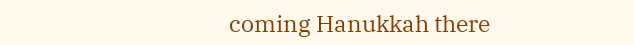coming Hanukkah there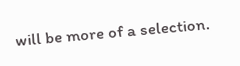will be more of a selection.